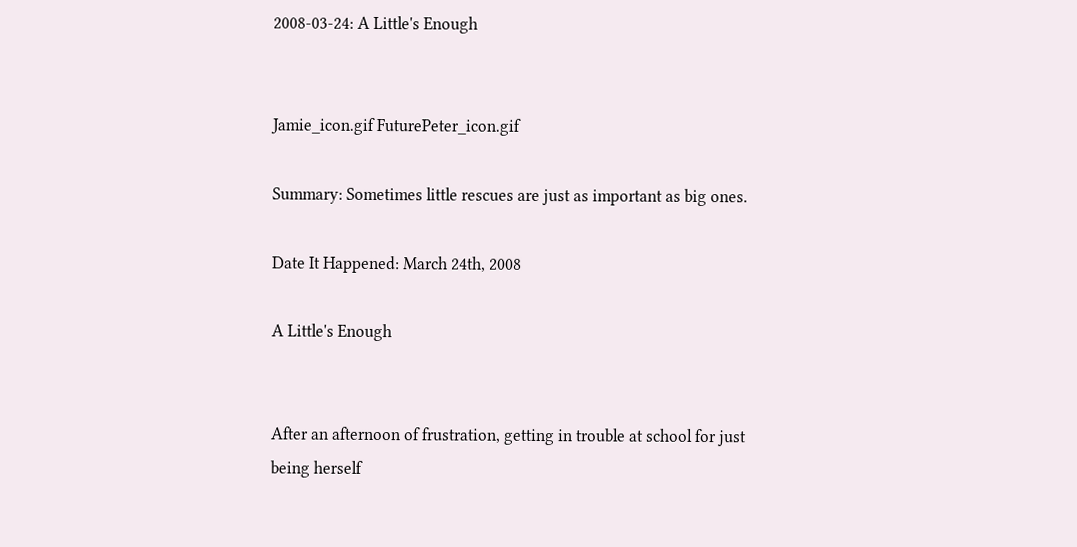2008-03-24: A Little's Enough


Jamie_icon.gif FuturePeter_icon.gif

Summary: Sometimes little rescues are just as important as big ones.

Date It Happened: March 24th, 2008

A Little's Enough


After an afternoon of frustration, getting in trouble at school for just being herself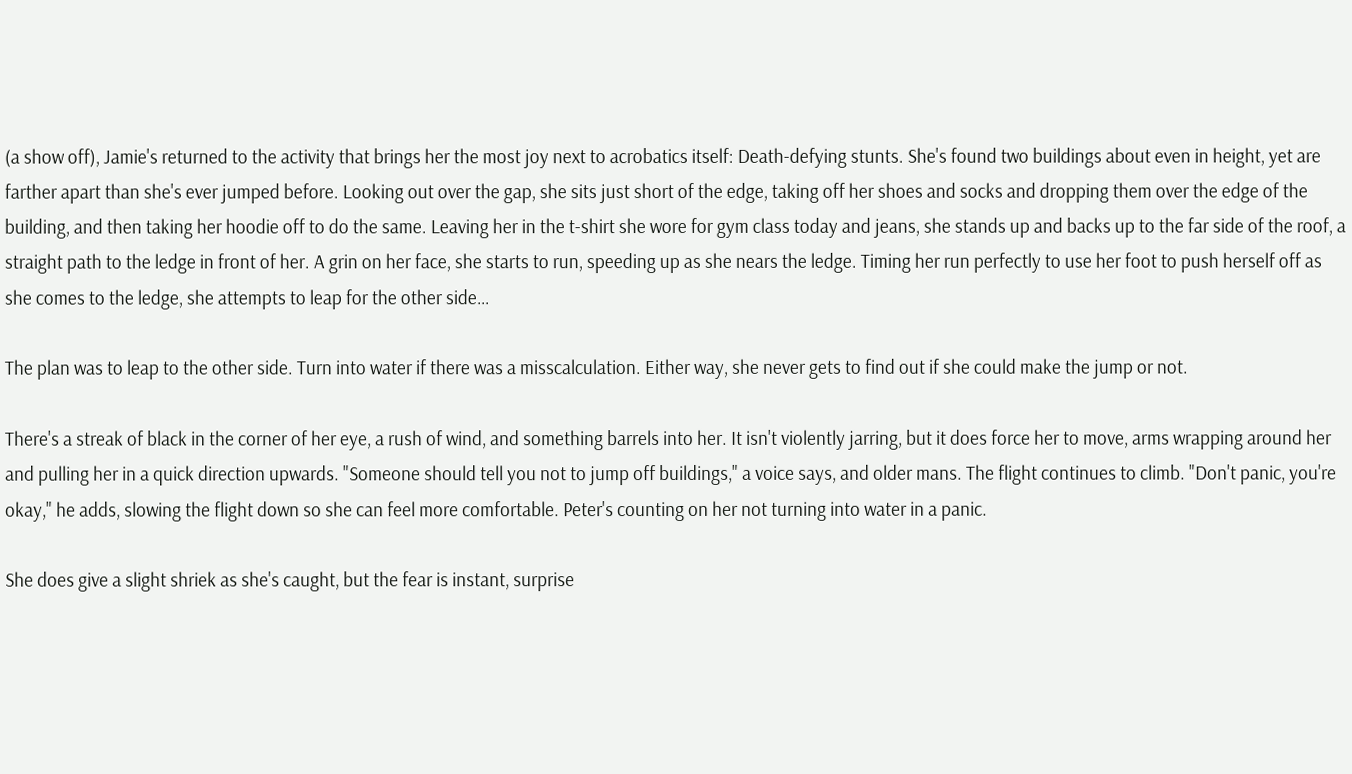(a show off), Jamie's returned to the activity that brings her the most joy next to acrobatics itself: Death-defying stunts. She's found two buildings about even in height, yet are farther apart than she's ever jumped before. Looking out over the gap, she sits just short of the edge, taking off her shoes and socks and dropping them over the edge of the building, and then taking her hoodie off to do the same. Leaving her in the t-shirt she wore for gym class today and jeans, she stands up and backs up to the far side of the roof, a straight path to the ledge in front of her. A grin on her face, she starts to run, speeding up as she nears the ledge. Timing her run perfectly to use her foot to push herself off as she comes to the ledge, she attempts to leap for the other side…

The plan was to leap to the other side. Turn into water if there was a misscalculation. Either way, she never gets to find out if she could make the jump or not.

There's a streak of black in the corner of her eye, a rush of wind, and something barrels into her. It isn't violently jarring, but it does force her to move, arms wrapping around her and pulling her in a quick direction upwards. "Someone should tell you not to jump off buildings," a voice says, and older mans. The flight continues to climb. "Don't panic, you're okay," he adds, slowing the flight down so she can feel more comfortable. Peter's counting on her not turning into water in a panic.

She does give a slight shriek as she's caught, but the fear is instant, surprise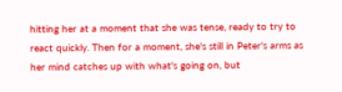hitting her at a moment that she was tense, ready to try to react quickly. Then for a moment, she's still in Peter's arms as her mind catches up with what's going on, but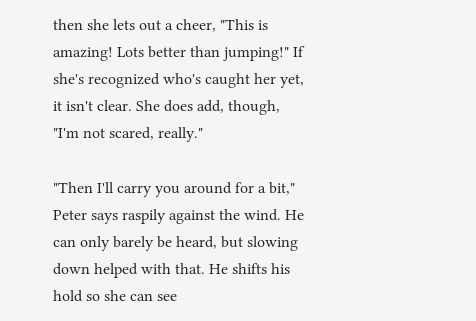then she lets out a cheer, "This is amazing! Lots better than jumping!" If she's recognized who's caught her yet, it isn't clear. She does add, though, "I'm not scared, really."

"Then I'll carry you around for a bit," Peter says raspily against the wind. He can only barely be heard, but slowing down helped with that. He shifts his hold so she can see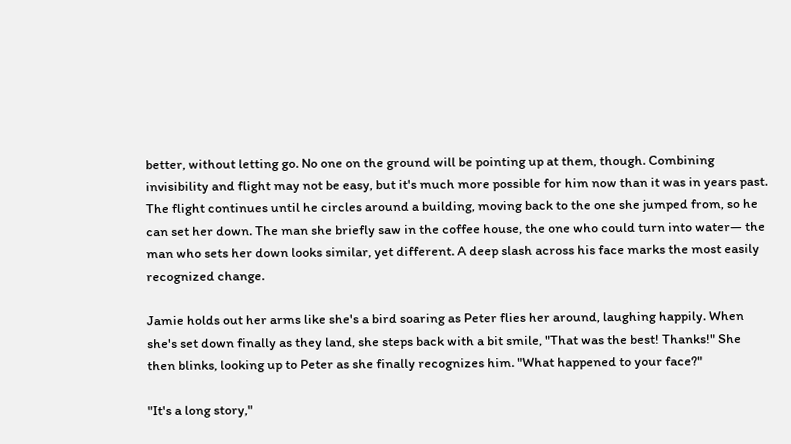better, without letting go. No one on the ground will be pointing up at them, though. Combining invisibility and flight may not be easy, but it's much more possible for him now than it was in years past. The flight continues until he circles around a building, moving back to the one she jumped from, so he can set her down. The man she briefly saw in the coffee house, the one who could turn into water— the man who sets her down looks similar, yet different. A deep slash across his face marks the most easily recognized change.

Jamie holds out her arms like she's a bird soaring as Peter flies her around, laughing happily. When she's set down finally as they land, she steps back with a bit smile, "That was the best! Thanks!" She then blinks, looking up to Peter as she finally recognizes him. "What happened to your face?"

"It's a long story,"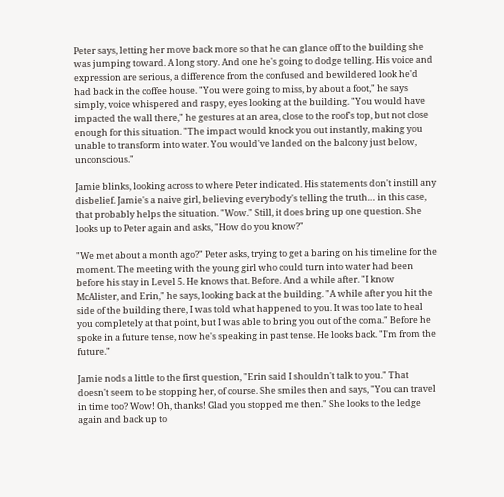Peter says, letting her move back more so that he can glance off to the building she was jumping toward. A long story. And one he's going to dodge telling. His voice and expression are serious, a difference from the confused and bewildered look he'd had back in the coffee house. "You were going to miss, by about a foot," he says simply, voice whispered and raspy, eyes looking at the building. "You would have impacted the wall there," he gestures at an area, close to the roof's top, but not close enough for this situation. "The impact would knock you out instantly, making you unable to transform into water. You would've landed on the balcony just below, unconscious."

Jamie blinks, looking across to where Peter indicated. His statements don't instill any disbelief. Jamie's a naive girl, believing everybody's telling the truth… in this case, that probably helps the situation. "Wow." Still, it does bring up one question. She looks up to Peter again and asks, "How do you know?"

"We met about a month ago?" Peter asks, trying to get a baring on his timeline for the moment. The meeting with the young girl who could turn into water had been before his stay in Level 5. He knows that. Before. And a while after. "I know McAlister, and Erin," he says, looking back at the building. "A while after you hit the side of the building there, I was told what happened to you. It was too late to heal you completely at that point, but I was able to bring you out of the coma." Before he spoke in a future tense, now he's speaking in past tense. He looks back. "I'm from the future."

Jamie nods a little to the first question, "Erin said I shouldn't talk to you." That doesn't seem to be stopping her, of course. She smiles then and says, "You can travel in time too? Wow! Oh, thanks! Glad you stopped me then." She looks to the ledge again and back up to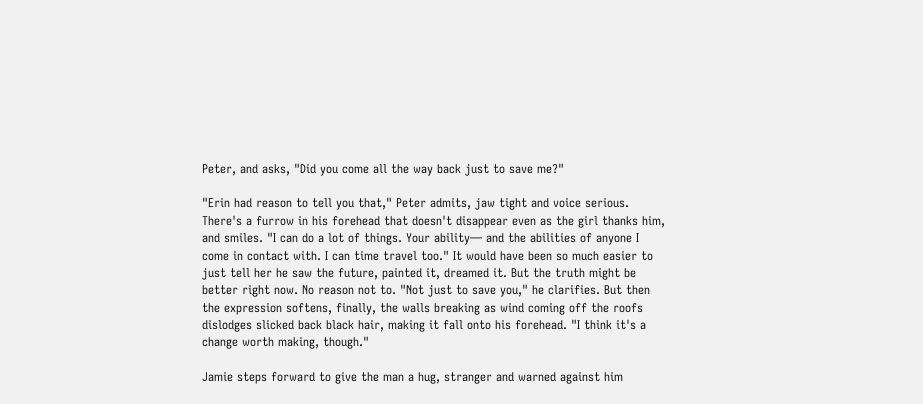Peter, and asks, "Did you come all the way back just to save me?"

"Erin had reason to tell you that," Peter admits, jaw tight and voice serious. There's a furrow in his forehead that doesn't disappear even as the girl thanks him, and smiles. "I can do a lot of things. Your ability— and the abilities of anyone I come in contact with. I can time travel too." It would have been so much easier to just tell her he saw the future, painted it, dreamed it. But the truth might be better right now. No reason not to. "Not just to save you," he clarifies. But then the expression softens, finally, the walls breaking as wind coming off the roofs dislodges slicked back black hair, making it fall onto his forehead. "I think it's a change worth making, though."

Jamie steps forward to give the man a hug, stranger and warned against him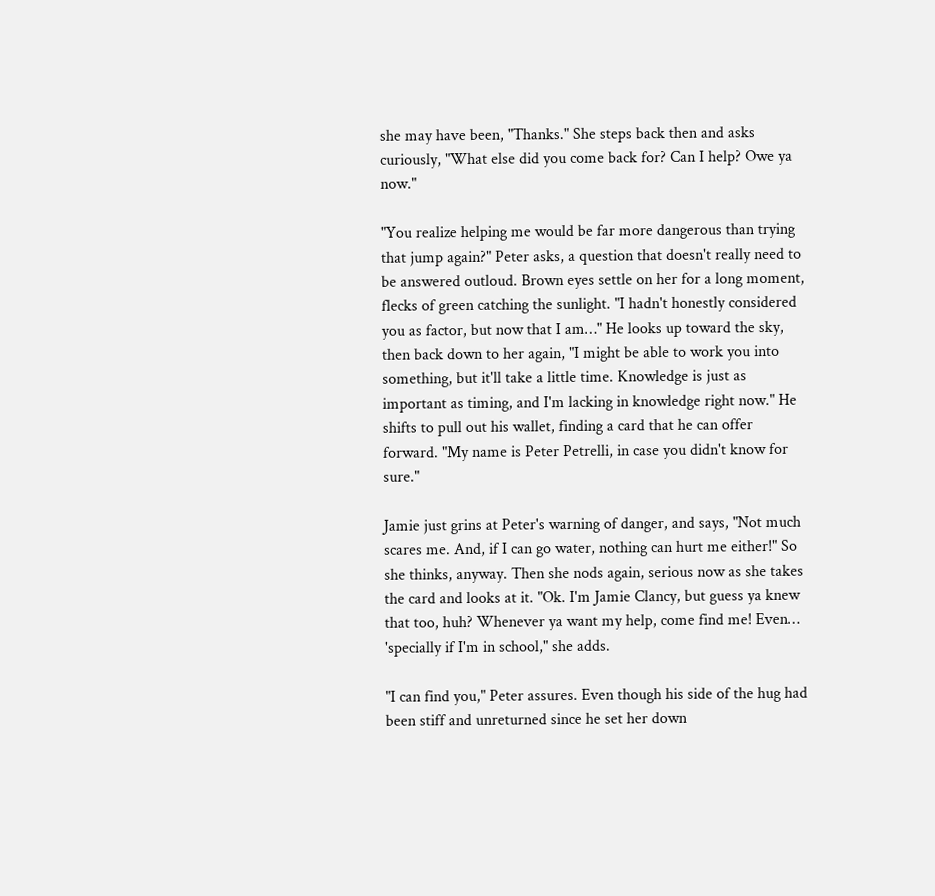she may have been, "Thanks." She steps back then and asks curiously, "What else did you come back for? Can I help? Owe ya now."

"You realize helping me would be far more dangerous than trying that jump again?" Peter asks, a question that doesn't really need to be answered outloud. Brown eyes settle on her for a long moment, flecks of green catching the sunlight. "I hadn't honestly considered you as factor, but now that I am…" He looks up toward the sky, then back down to her again, "I might be able to work you into something, but it'll take a little time. Knowledge is just as important as timing, and I'm lacking in knowledge right now." He shifts to pull out his wallet, finding a card that he can offer forward. "My name is Peter Petrelli, in case you didn't know for sure."

Jamie just grins at Peter's warning of danger, and says, "Not much scares me. And, if I can go water, nothing can hurt me either!" So she thinks, anyway. Then she nods again, serious now as she takes the card and looks at it. "Ok. I'm Jamie Clancy, but guess ya knew that too, huh? Whenever ya want my help, come find me! Even… 'specially if I'm in school," she adds.

"I can find you," Peter assures. Even though his side of the hug had been stiff and unreturned since he set her down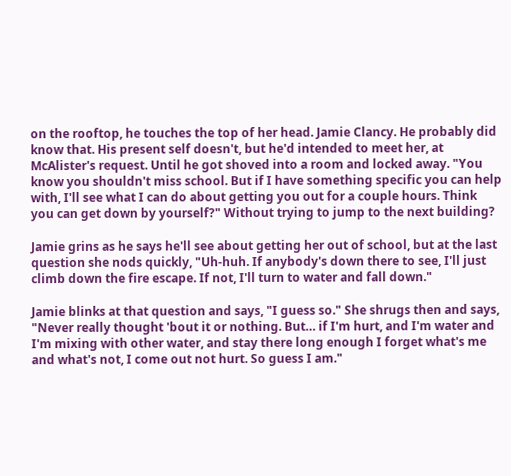on the rooftop, he touches the top of her head. Jamie Clancy. He probably did know that. His present self doesn't, but he'd intended to meet her, at McAlister's request. Until he got shoved into a room and locked away. "You know you shouldn't miss school. But if I have something specific you can help with, I'll see what I can do about getting you out for a couple hours. Think you can get down by yourself?" Without trying to jump to the next building?

Jamie grins as he says he'll see about getting her out of school, but at the last question she nods quickly, "Uh-huh. If anybody's down there to see, I'll just climb down the fire escape. If not, I'll turn to water and fall down."

Jamie blinks at that question and says, "I guess so." She shrugs then and says, "Never really thought 'bout it or nothing. But… if I'm hurt, and I'm water and I'm mixing with other water, and stay there long enough I forget what's me and what's not, I come out not hurt. So guess I am."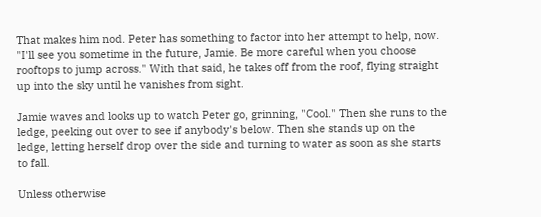That makes him nod. Peter has something to factor into her attempt to help, now. "I'll see you sometime in the future, Jamie. Be more careful when you choose rooftops to jump across." With that said, he takes off from the roof, flying straight up into the sky until he vanishes from sight.

Jamie waves and looks up to watch Peter go, grinning, "Cool." Then she runs to the ledge, peeking out over to see if anybody's below. Then she stands up on the ledge, letting herself drop over the side and turning to water as soon as she starts to fall.

Unless otherwise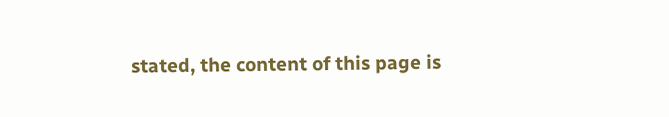stated, the content of this page is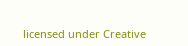licensed under Creative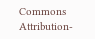Commons Attribution-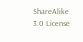ShareAlike 3.0 License